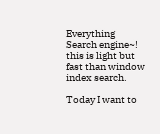Everything Search engine~! this is light but fast than window index search.

Today I want to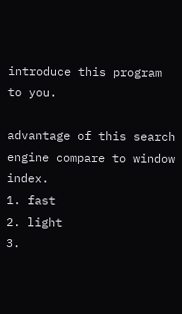introduce this program to you.

advantage of this search engine compare to window index.
1. fast
2. light
3.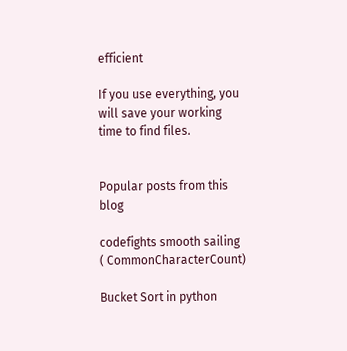efficient

If you use everything, you will save your working time to find files.


Popular posts from this blog

codefights smooth sailing ( CommonCharacterCount)

Bucket Sort in python